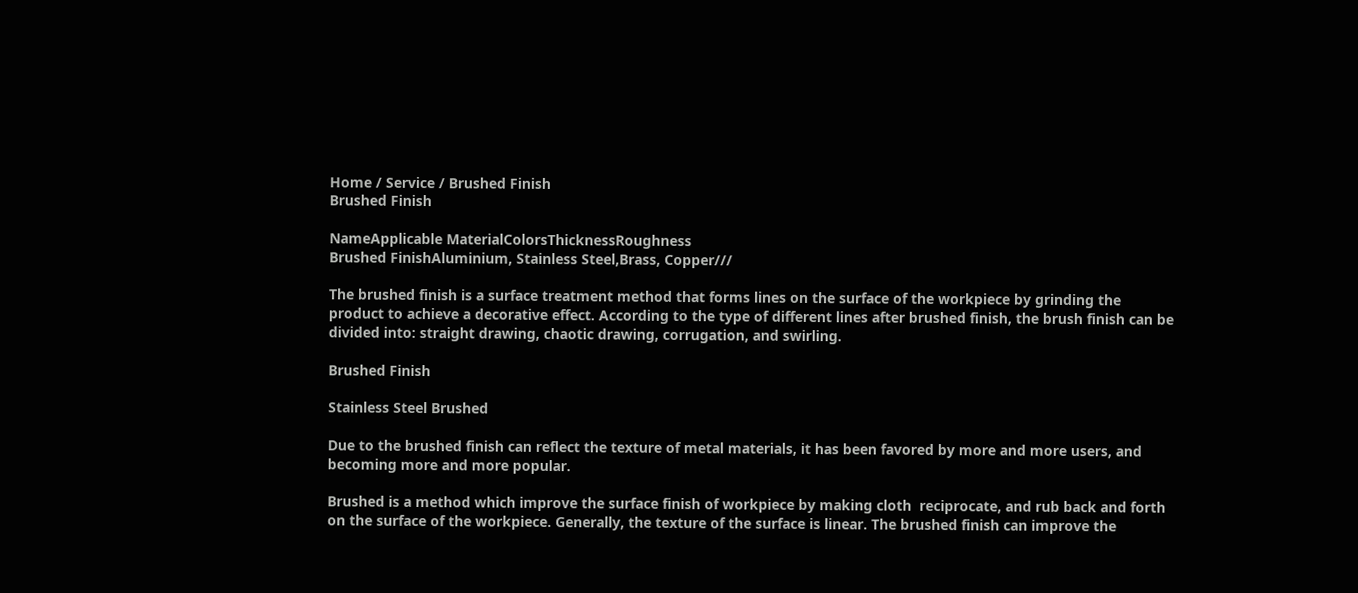Home / Service / Brushed Finish
Brushed Finish

NameApplicable MaterialColorsThicknessRoughness
Brushed FinishAluminium, Stainless Steel,Brass, Copper///

The brushed finish is a surface treatment method that forms lines on the surface of the workpiece by grinding the product to achieve a decorative effect. According to the type of different lines after brushed finish, the brush finish can be divided into: straight drawing, chaotic drawing, corrugation, and swirling.

Brushed Finish

Stainless Steel Brushed

Due to the brushed finish can reflect the texture of metal materials, it has been favored by more and more users, and becoming more and more popular.

Brushed is a method which improve the surface finish of workpiece by making cloth  reciprocate, and rub back and forth on the surface of the workpiece. Generally, the texture of the surface is linear. The brushed finish can improve the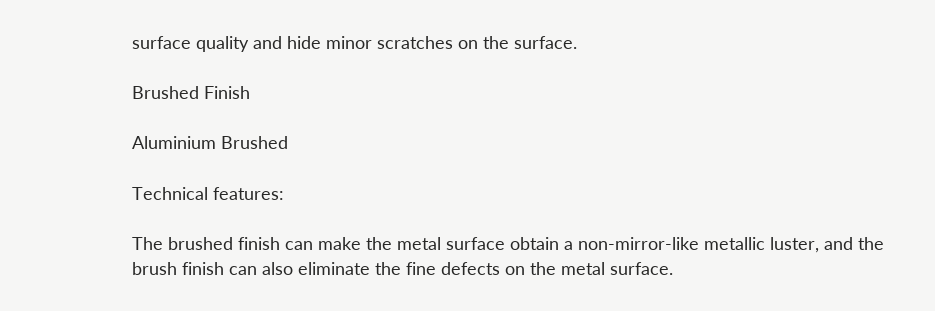surface quality and hide minor scratches on the surface.

Brushed Finish

Aluminium Brushed

Technical features:

The brushed finish can make the metal surface obtain a non-mirror-like metallic luster, and the brush finish can also eliminate the fine defects on the metal surface.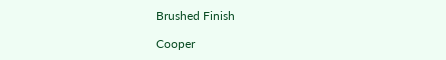Brushed Finish

Cooper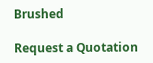Brushed

Request a Quotation